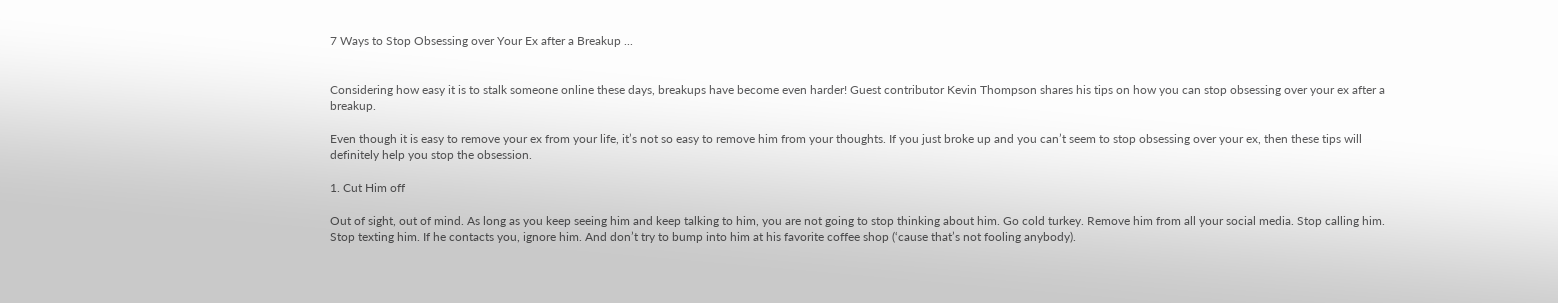7 Ways to Stop Obsessing over Your Ex after a Breakup ...


Considering how easy it is to stalk someone online these days, breakups have become even harder! Guest contributor Kevin Thompson shares his tips on how you can stop obsessing over your ex after a breakup.

Even though it is easy to remove your ex from your life, it’s not so easy to remove him from your thoughts. If you just broke up and you can’t seem to stop obsessing over your ex, then these tips will definitely help you stop the obsession.

1. Cut Him off

Out of sight, out of mind. As long as you keep seeing him and keep talking to him, you are not going to stop thinking about him. Go cold turkey. Remove him from all your social media. Stop calling him. Stop texting him. If he contacts you, ignore him. And don’t try to bump into him at his favorite coffee shop (‘cause that’s not fooling anybody).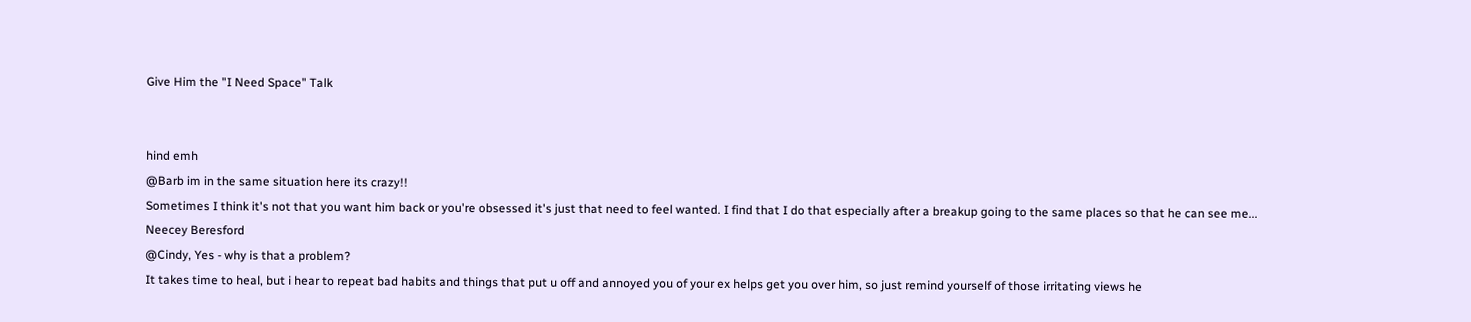Give Him the "I Need Space" Talk


hind emh
@Barb im in the same situation here its crazy!!
Sometimes I think it's not that you want him back or you're obsessed it's just that need to feel wanted. I find that I do that especially after a breakup going to the same places so that he can see me...
Neecey Beresford
@Cindy, Yes - why is that a problem?
It takes time to heal, but i hear to repeat bad habits and things that put u off and annoyed you of your ex helps get you over him, so just remind yourself of those irritating views he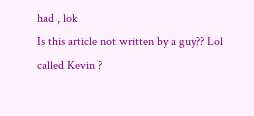had , lok
Is this article not written by a guy?? Lol called Kevin ?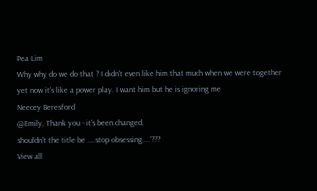Pea Lim
Why why do we do that ? I didn't even like him that much when we were together yet now it's like a power play. I want him but he is ignoring me
Neecey Beresford
@Emily, Thank you - it's been changed.
shouldn't the title be ....stop obsessing....'???
View all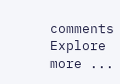comments
Explore more ...